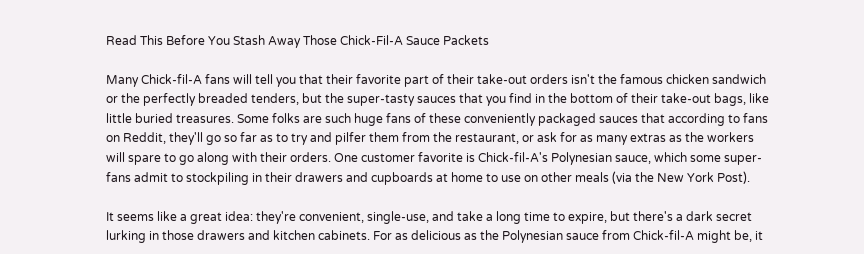Read This Before You Stash Away Those Chick-Fil-A Sauce Packets

Many Chick-fil-A fans will tell you that their favorite part of their take-out orders isn't the famous chicken sandwich or the perfectly breaded tenders, but the super-tasty sauces that you find in the bottom of their take-out bags, like little buried treasures. Some folks are such huge fans of these conveniently packaged sauces that according to fans on Reddit, they'll go so far as to try and pilfer them from the restaurant, or ask for as many extras as the workers will spare to go along with their orders. One customer favorite is Chick-fil-A's Polynesian sauce, which some super-fans admit to stockpiling in their drawers and cupboards at home to use on other meals (via the New York Post).

It seems like a great idea: they're convenient, single-use, and take a long time to expire, but there's a dark secret lurking in those drawers and kitchen cabinets. For as delicious as the Polynesian sauce from Chick-fil-A might be, it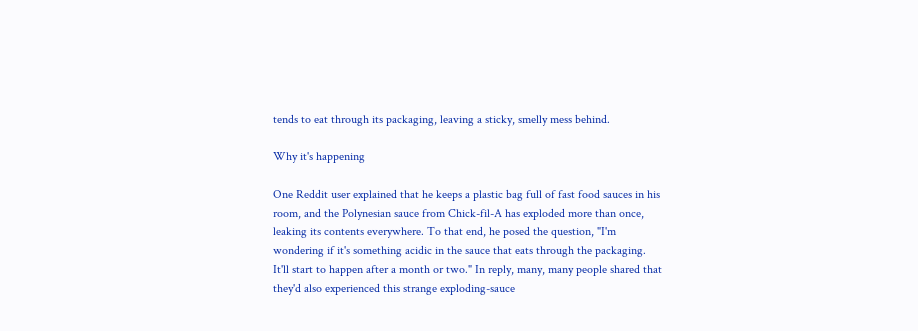tends to eat through its packaging, leaving a sticky, smelly mess behind.

Why it's happening

One Reddit user explained that he keeps a plastic bag full of fast food sauces in his room, and the Polynesian sauce from Chick-fil-A has exploded more than once, leaking its contents everywhere. To that end, he posed the question, "I'm wondering if it's something acidic in the sauce that eats through the packaging. It'll start to happen after a month or two." In reply, many, many people shared that they'd also experienced this strange exploding-sauce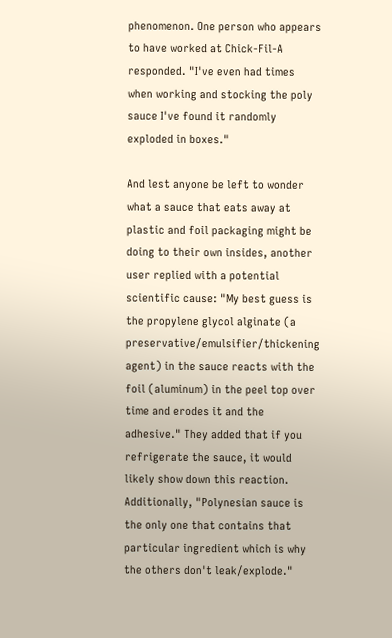phenomenon. One person who appears to have worked at Chick-Fil-A responded. "I've even had times when working and stocking the poly sauce I've found it randomly exploded in boxes."

And lest anyone be left to wonder what a sauce that eats away at plastic and foil packaging might be doing to their own insides, another user replied with a potential scientific cause: "My best guess is the propylene glycol alginate (a preservative/emulsifier/thickening agent) in the sauce reacts with the foil (aluminum) in the peel top over time and erodes it and the adhesive." They added that if you refrigerate the sauce, it would likely show down this reaction. Additionally, "Polynesian sauce is the only one that contains that particular ingredient which is why the others don't leak/explode."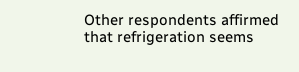Other respondents affirmed that refrigeration seems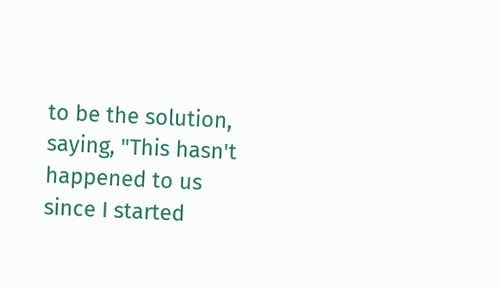to be the solution, saying, "This hasn't happened to us since I started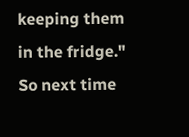keeping them in the fridge." So next time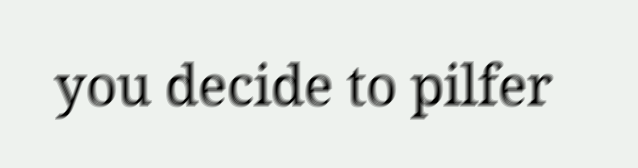you decide to pilfer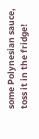some Polynesian sauce, toss it in the fridge!